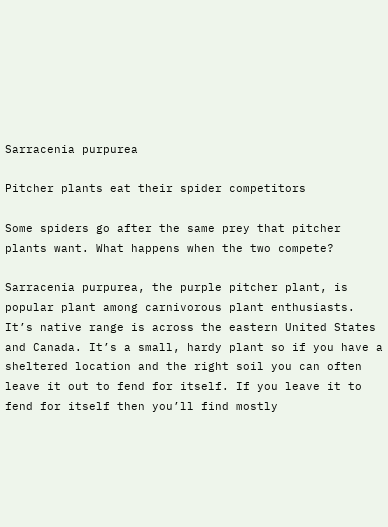Sarracenia purpurea

Pitcher plants eat their spider competitors

Some spiders go after the same prey that pitcher plants want. What happens when the two compete?

Sarracenia purpurea, the purple pitcher plant, is popular plant among carnivorous plant enthusiasts. It’s native range is across the eastern United States and Canada. It’s a small, hardy plant so if you have a sheltered location and the right soil you can often leave it out to fend for itself. If you leave it to fend for itself then you’ll find mostly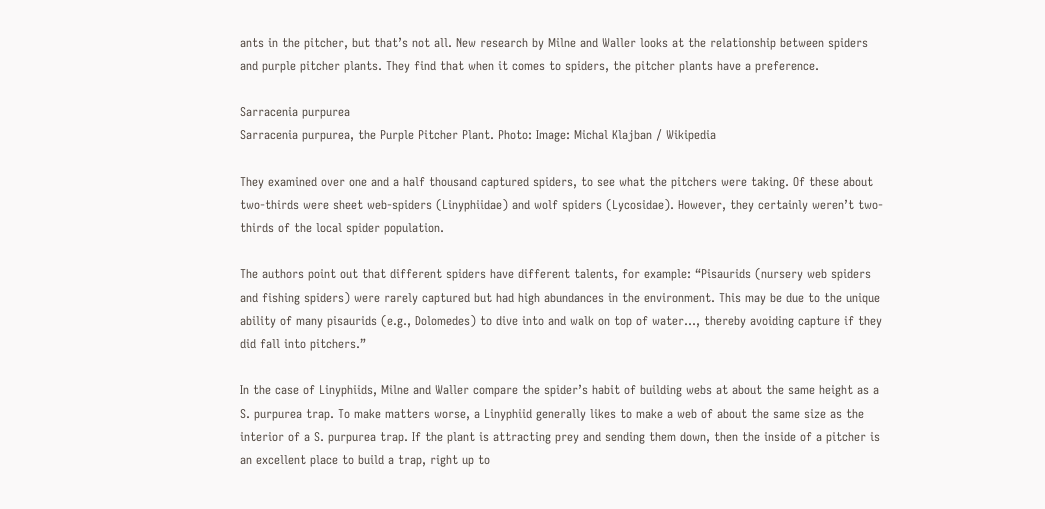ants in the pitcher, but that’s not all. New research by Milne and Waller looks at the relationship between spiders and purple pitcher plants. They find that when it comes to spiders, the pitcher plants have a preference.

Sarracenia purpurea
Sarracenia purpurea, the Purple Pitcher Plant. Photo: Image: Michal Klajban / Wikipedia

They examined over one and a half thousand captured spiders, to see what the pitchers were taking. Of these about two-thirds were sheet web‐spiders (Linyphiidae) and wolf spiders (Lycosidae). However, they certainly weren’t two-thirds of the local spider population.

The authors point out that different spiders have different talents, for example: “Pisaurids (nursery web spiders and fishing spiders) were rarely captured but had high abundances in the environment. This may be due to the unique ability of many pisaurids (e.g., Dolomedes) to dive into and walk on top of water…, thereby avoiding capture if they did fall into pitchers.”

In the case of Linyphiids, Milne and Waller compare the spider’s habit of building webs at about the same height as a S. purpurea trap. To make matters worse, a Linyphiid generally likes to make a web of about the same size as the interior of a S. purpurea trap. If the plant is attracting prey and sending them down, then the inside of a pitcher is an excellent place to build a trap, right up to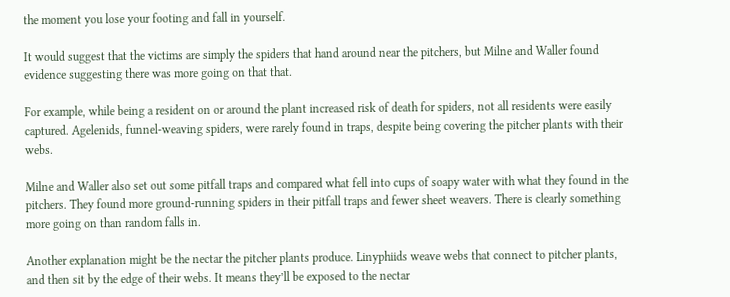the moment you lose your footing and fall in yourself.

It would suggest that the victims are simply the spiders that hand around near the pitchers, but Milne and Waller found evidence suggesting there was more going on that that.

For example, while being a resident on or around the plant increased risk of death for spiders, not all residents were easily captured. Agelenids, funnel-weaving spiders, were rarely found in traps, despite being covering the pitcher plants with their webs.

Milne and Waller also set out some pitfall traps and compared what fell into cups of soapy water with what they found in the pitchers. They found more ground-running spiders in their pitfall traps and fewer sheet weavers. There is clearly something more going on than random falls in.

Another explanation might be the nectar the pitcher plants produce. Linyphiids weave webs that connect to pitcher plants, and then sit by the edge of their webs. It means they’ll be exposed to the nectar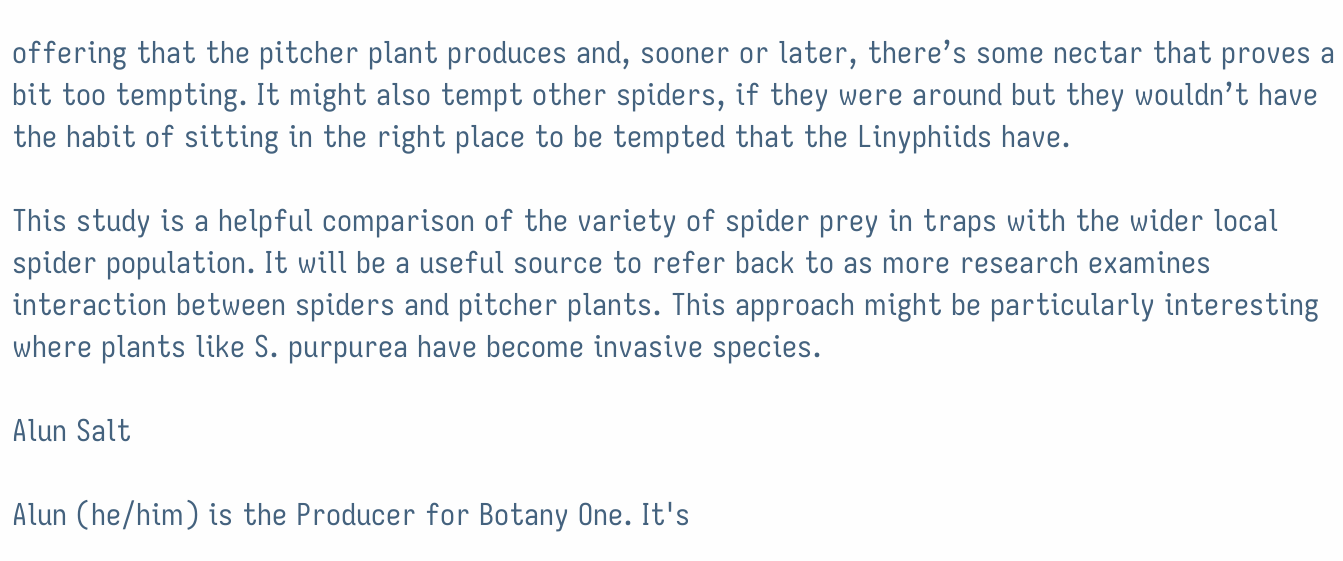offering that the pitcher plant produces and, sooner or later, there’s some nectar that proves a bit too tempting. It might also tempt other spiders, if they were around but they wouldn’t have the habit of sitting in the right place to be tempted that the Linyphiids have.

This study is a helpful comparison of the variety of spider prey in traps with the wider local spider population. It will be a useful source to refer back to as more research examines interaction between spiders and pitcher plants. This approach might be particularly interesting where plants like S. purpurea have become invasive species.

Alun Salt

Alun (he/him) is the Producer for Botany One. It's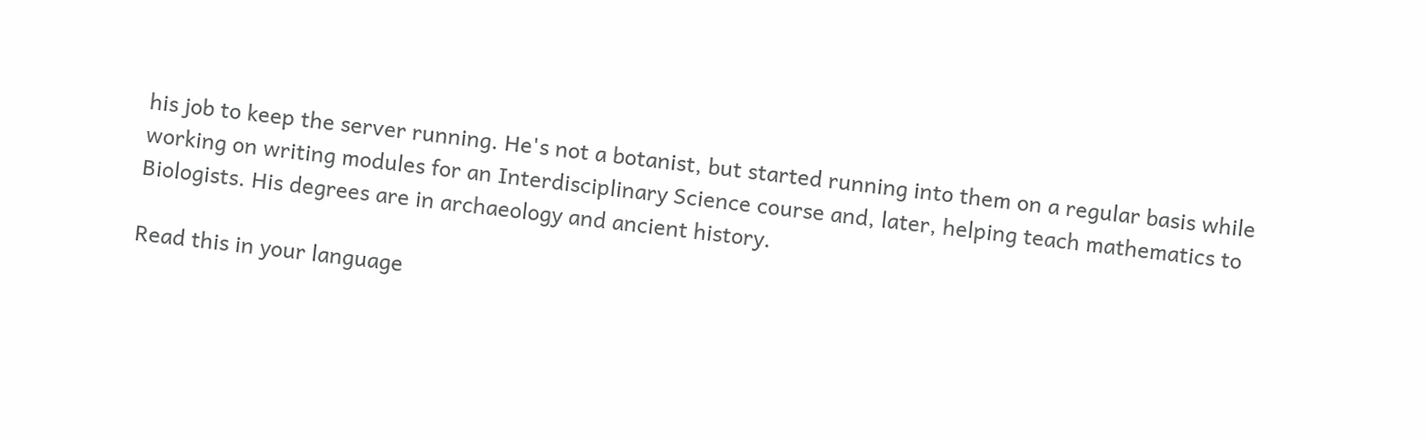his job to keep the server running. He's not a botanist, but started running into them on a regular basis while working on writing modules for an Interdisciplinary Science course and, later, helping teach mathematics to Biologists. His degrees are in archaeology and ancient history.

Read this in your language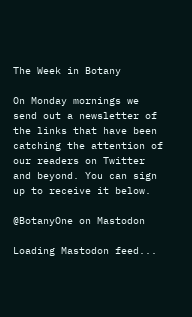The Week in Botany

On Monday mornings we send out a newsletter of the links that have been catching the attention of our readers on Twitter and beyond. You can sign up to receive it below.

@BotanyOne on Mastodon

Loading Mastodon feed...